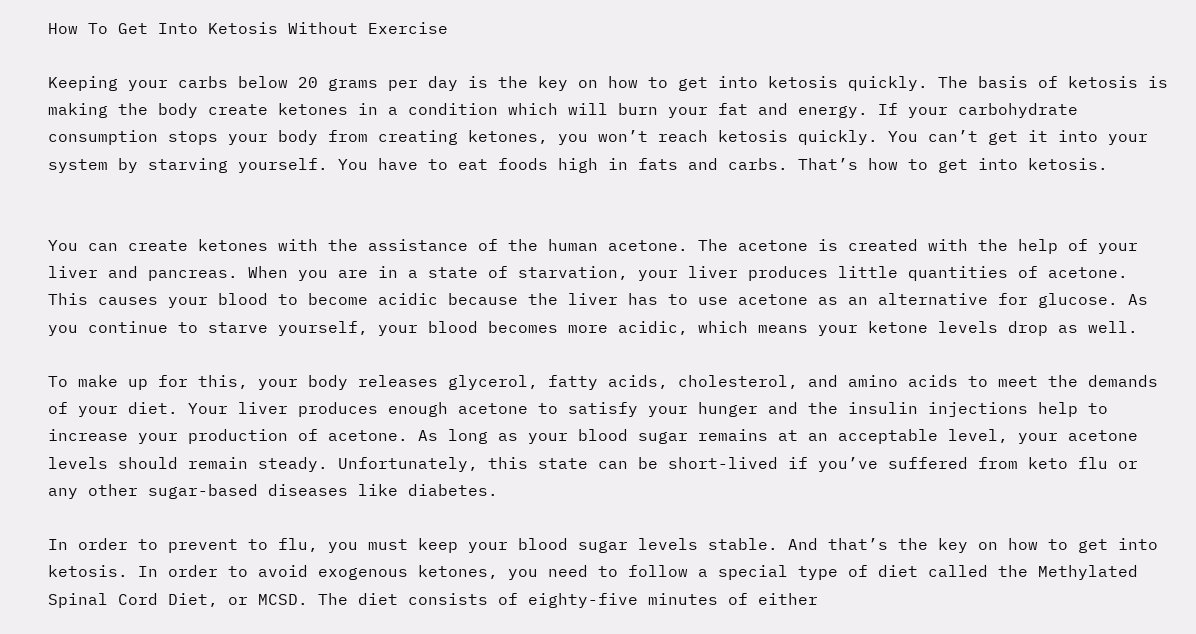How To Get Into Ketosis Without Exercise

Keeping your carbs below 20 grams per day is the key on how to get into ketosis quickly. The basis of ketosis is making the body create ketones in a condition which will burn your fat and energy. If your carbohydrate consumption stops your body from creating ketones, you won’t reach ketosis quickly. You can’t get it into your system by starving yourself. You have to eat foods high in fats and carbs. That’s how to get into ketosis.


You can create ketones with the assistance of the human acetone. The acetone is created with the help of your liver and pancreas. When you are in a state of starvation, your liver produces little quantities of acetone. This causes your blood to become acidic because the liver has to use acetone as an alternative for glucose. As you continue to starve yourself, your blood becomes more acidic, which means your ketone levels drop as well.

To make up for this, your body releases glycerol, fatty acids, cholesterol, and amino acids to meet the demands of your diet. Your liver produces enough acetone to satisfy your hunger and the insulin injections help to increase your production of acetone. As long as your blood sugar remains at an acceptable level, your acetone levels should remain steady. Unfortunately, this state can be short-lived if you’ve suffered from keto flu or any other sugar-based diseases like diabetes.

In order to prevent to flu, you must keep your blood sugar levels stable. And that’s the key on how to get into ketosis. In order to avoid exogenous ketones, you need to follow a special type of diet called the Methylated Spinal Cord Diet, or MCSD. The diet consists of eighty-five minutes of either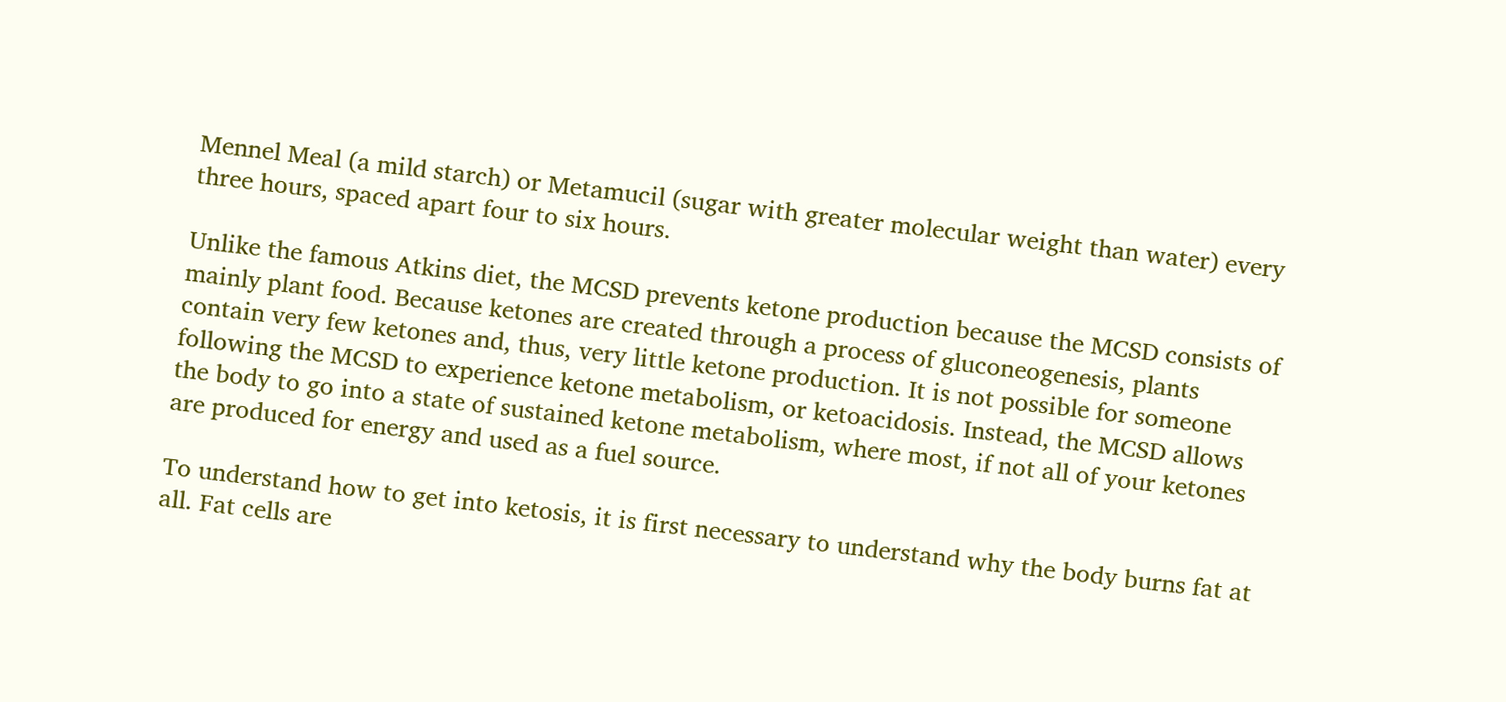Mennel Meal (a mild starch) or Metamucil (sugar with greater molecular weight than water) every three hours, spaced apart four to six hours.

Unlike the famous Atkins diet, the MCSD prevents ketone production because the MCSD consists of mainly plant food. Because ketones are created through a process of gluconeogenesis, plants contain very few ketones and, thus, very little ketone production. It is not possible for someone following the MCSD to experience ketone metabolism, or ketoacidosis. Instead, the MCSD allows the body to go into a state of sustained ketone metabolism, where most, if not all of your ketones are produced for energy and used as a fuel source.

To understand how to get into ketosis, it is first necessary to understand why the body burns fat at all. Fat cells are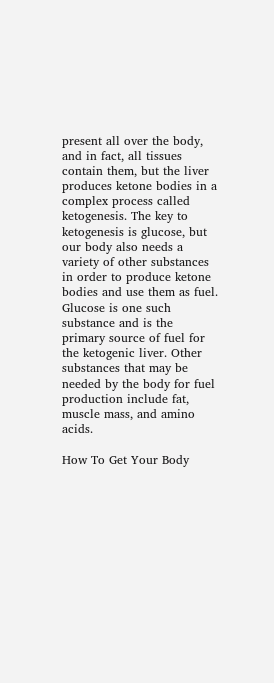present all over the body, and in fact, all tissues contain them, but the liver produces ketone bodies in a complex process called ketogenesis. The key to ketogenesis is glucose, but our body also needs a variety of other substances in order to produce ketone bodies and use them as fuel. Glucose is one such substance and is the primary source of fuel for the ketogenic liver. Other substances that may be needed by the body for fuel production include fat, muscle mass, and amino acids.

How To Get Your Body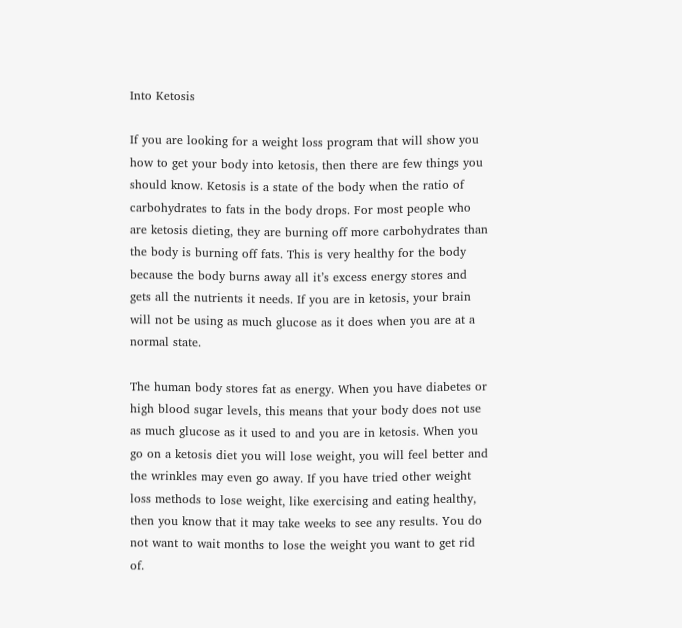Into Ketosis

If you are looking for a weight loss program that will show you how to get your body into ketosis, then there are few things you should know. Ketosis is a state of the body when the ratio of carbohydrates to fats in the body drops. For most people who are ketosis dieting, they are burning off more carbohydrates than the body is burning off fats. This is very healthy for the body because the body burns away all it’s excess energy stores and gets all the nutrients it needs. If you are in ketosis, your brain will not be using as much glucose as it does when you are at a normal state.

The human body stores fat as energy. When you have diabetes or high blood sugar levels, this means that your body does not use as much glucose as it used to and you are in ketosis. When you go on a ketosis diet you will lose weight, you will feel better and the wrinkles may even go away. If you have tried other weight loss methods to lose weight, like exercising and eating healthy, then you know that it may take weeks to see any results. You do not want to wait months to lose the weight you want to get rid of.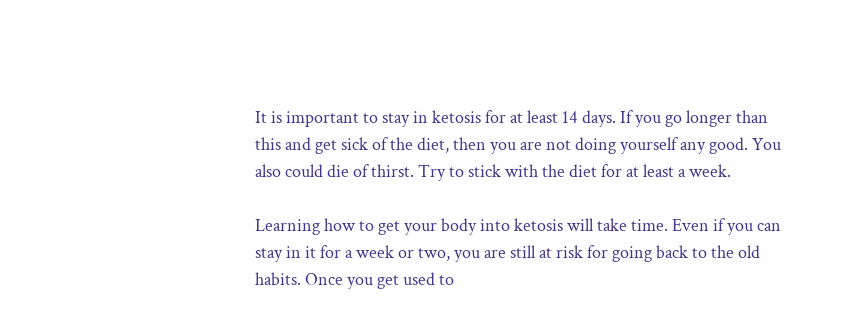It is important to stay in ketosis for at least 14 days. If you go longer than this and get sick of the diet, then you are not doing yourself any good. You also could die of thirst. Try to stick with the diet for at least a week.

Learning how to get your body into ketosis will take time. Even if you can stay in it for a week or two, you are still at risk for going back to the old habits. Once you get used to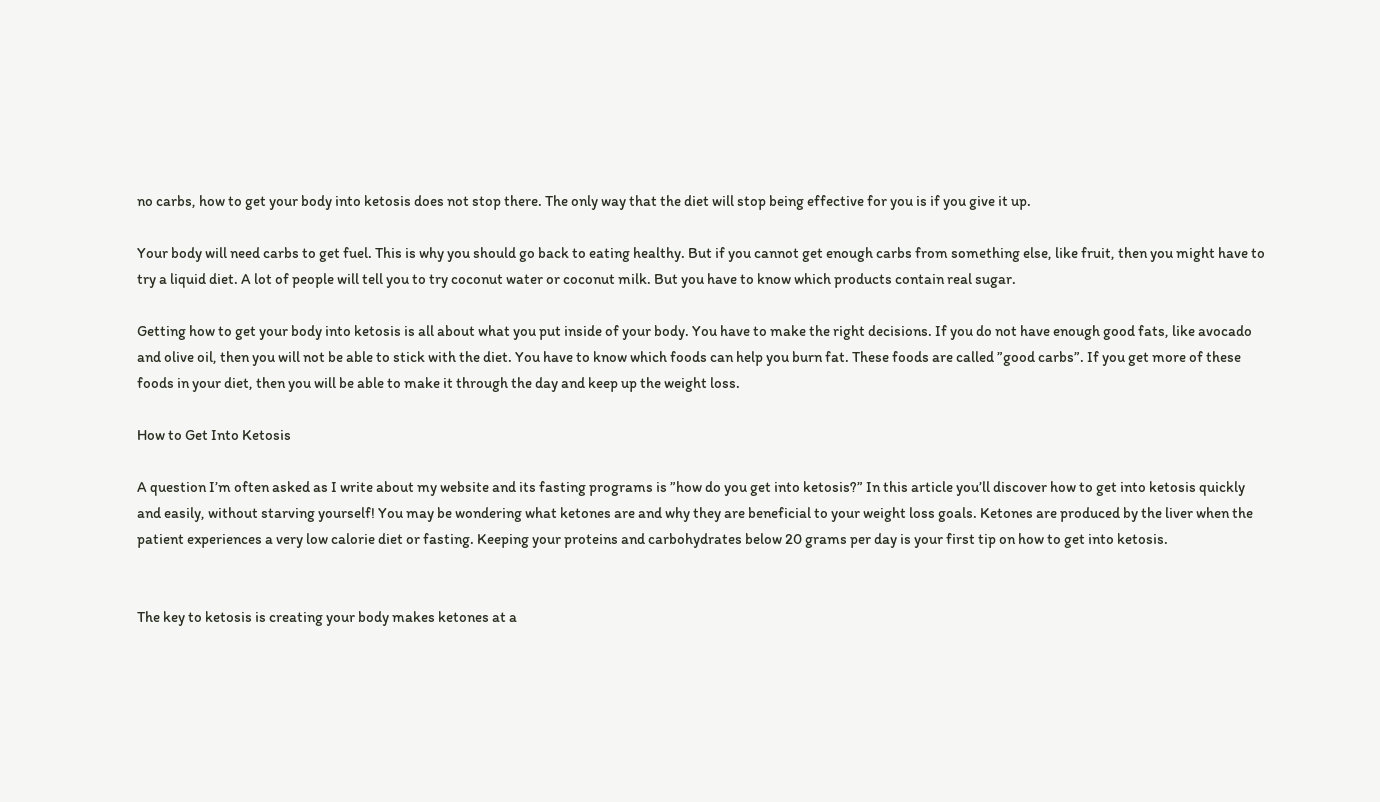no carbs, how to get your body into ketosis does not stop there. The only way that the diet will stop being effective for you is if you give it up.

Your body will need carbs to get fuel. This is why you should go back to eating healthy. But if you cannot get enough carbs from something else, like fruit, then you might have to try a liquid diet. A lot of people will tell you to try coconut water or coconut milk. But you have to know which products contain real sugar.

Getting how to get your body into ketosis is all about what you put inside of your body. You have to make the right decisions. If you do not have enough good fats, like avocado and olive oil, then you will not be able to stick with the diet. You have to know which foods can help you burn fat. These foods are called ”good carbs”. If you get more of these foods in your diet, then you will be able to make it through the day and keep up the weight loss.

How to Get Into Ketosis

A question I’m often asked as I write about my website and its fasting programs is ”how do you get into ketosis?” In this article you’ll discover how to get into ketosis quickly and easily, without starving yourself! You may be wondering what ketones are and why they are beneficial to your weight loss goals. Ketones are produced by the liver when the patient experiences a very low calorie diet or fasting. Keeping your proteins and carbohydrates below 20 grams per day is your first tip on how to get into ketosis.


The key to ketosis is creating your body makes ketones at a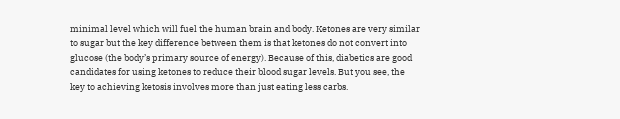minimal level which will fuel the human brain and body. Ketones are very similar to sugar but the key difference between them is that ketones do not convert into glucose (the body’s primary source of energy). Because of this, diabetics are good candidates for using ketones to reduce their blood sugar levels. But you see, the key to achieving ketosis involves more than just eating less carbs.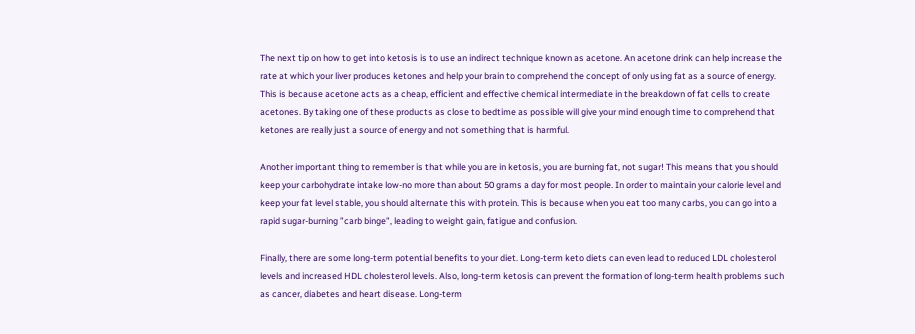The next tip on how to get into ketosis is to use an indirect technique known as acetone. An acetone drink can help increase the rate at which your liver produces ketones and help your brain to comprehend the concept of only using fat as a source of energy. This is because acetone acts as a cheap, efficient and effective chemical intermediate in the breakdown of fat cells to create acetones. By taking one of these products as close to bedtime as possible will give your mind enough time to comprehend that ketones are really just a source of energy and not something that is harmful.

Another important thing to remember is that while you are in ketosis, you are burning fat, not sugar! This means that you should keep your carbohydrate intake low-no more than about 50 grams a day for most people. In order to maintain your calorie level and keep your fat level stable, you should alternate this with protein. This is because when you eat too many carbs, you can go into a rapid sugar-burning ”carb binge”, leading to weight gain, fatigue and confusion.

Finally, there are some long-term potential benefits to your diet. Long-term keto diets can even lead to reduced LDL cholesterol levels and increased HDL cholesterol levels. Also, long-term ketosis can prevent the formation of long-term health problems such as cancer, diabetes and heart disease. Long-term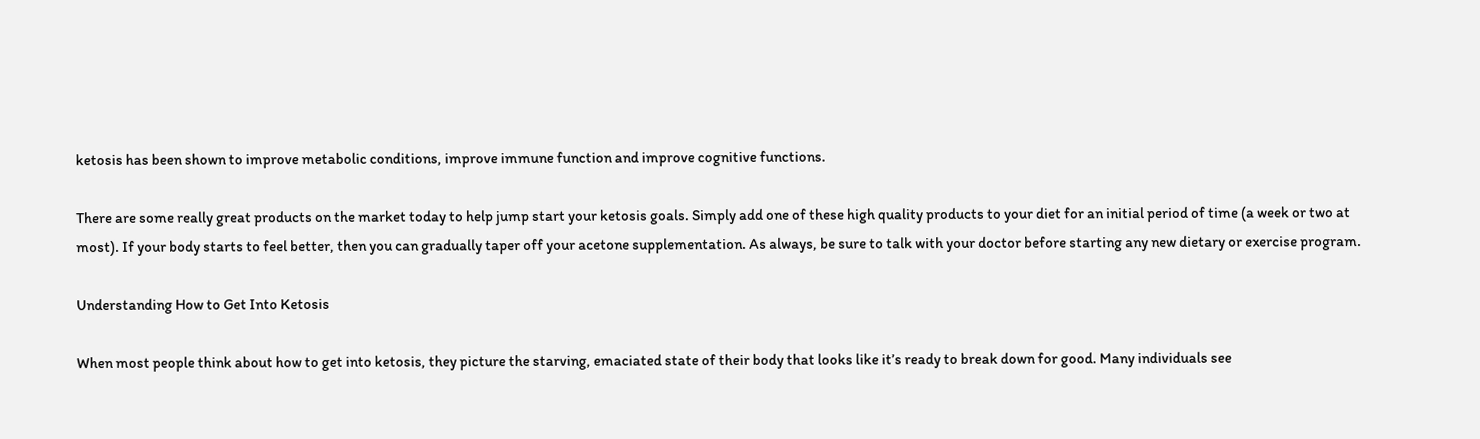ketosis has been shown to improve metabolic conditions, improve immune function and improve cognitive functions.

There are some really great products on the market today to help jump start your ketosis goals. Simply add one of these high quality products to your diet for an initial period of time (a week or two at most). If your body starts to feel better, then you can gradually taper off your acetone supplementation. As always, be sure to talk with your doctor before starting any new dietary or exercise program.

Understanding How to Get Into Ketosis

When most people think about how to get into ketosis, they picture the starving, emaciated state of their body that looks like it’s ready to break down for good. Many individuals see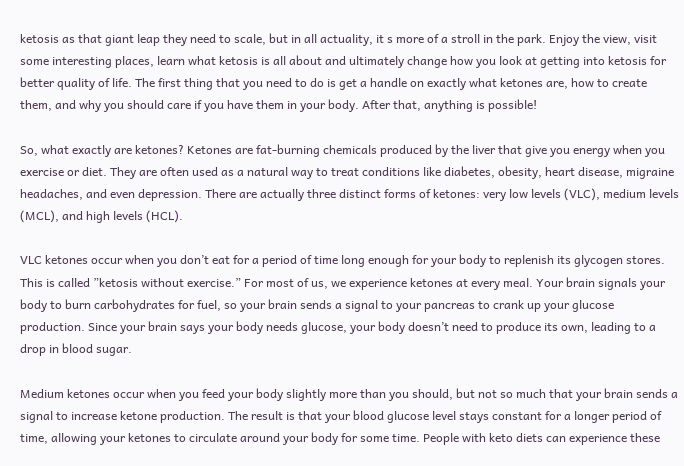ketosis as that giant leap they need to scale, but in all actuality, it s more of a stroll in the park. Enjoy the view, visit some interesting places, learn what ketosis is all about and ultimately change how you look at getting into ketosis for better quality of life. The first thing that you need to do is get a handle on exactly what ketones are, how to create them, and why you should care if you have them in your body. After that, anything is possible!

So, what exactly are ketones? Ketones are fat-burning chemicals produced by the liver that give you energy when you exercise or diet. They are often used as a natural way to treat conditions like diabetes, obesity, heart disease, migraine headaches, and even depression. There are actually three distinct forms of ketones: very low levels (VLC), medium levels (MCL), and high levels (HCL).

VLC ketones occur when you don’t eat for a period of time long enough for your body to replenish its glycogen stores. This is called ”ketosis without exercise.” For most of us, we experience ketones at every meal. Your brain signals your body to burn carbohydrates for fuel, so your brain sends a signal to your pancreas to crank up your glucose production. Since your brain says your body needs glucose, your body doesn’t need to produce its own, leading to a drop in blood sugar.

Medium ketones occur when you feed your body slightly more than you should, but not so much that your brain sends a signal to increase ketone production. The result is that your blood glucose level stays constant for a longer period of time, allowing your ketones to circulate around your body for some time. People with keto diets can experience these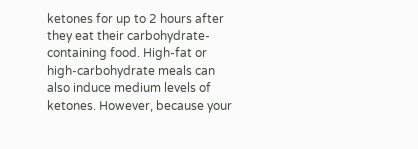ketones for up to 2 hours after they eat their carbohydrate-containing food. High-fat or high-carbohydrate meals can also induce medium levels of ketones. However, because your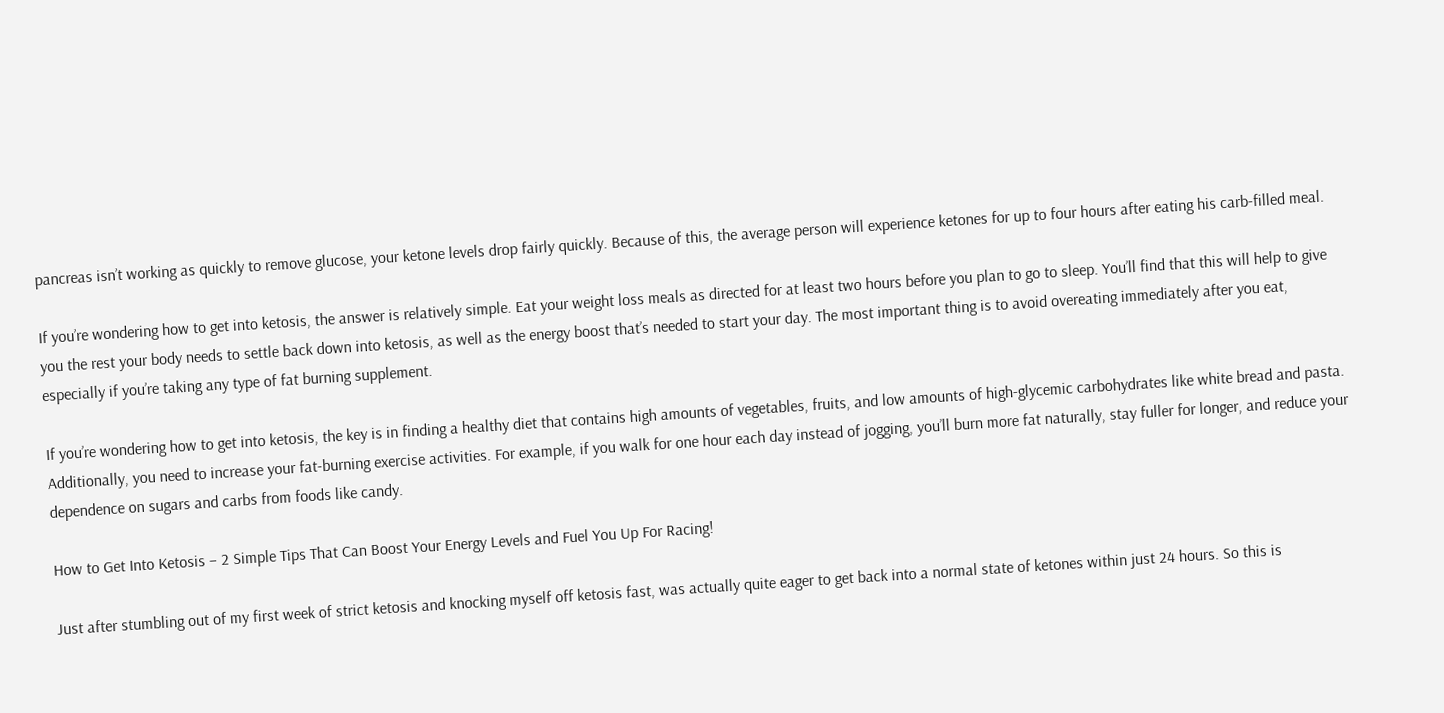pancreas isn’t working as quickly to remove glucose, your ketone levels drop fairly quickly. Because of this, the average person will experience ketones for up to four hours after eating his carb-filled meal.

If you’re wondering how to get into ketosis, the answer is relatively simple. Eat your weight loss meals as directed for at least two hours before you plan to go to sleep. You’ll find that this will help to give you the rest your body needs to settle back down into ketosis, as well as the energy boost that’s needed to start your day. The most important thing is to avoid overeating immediately after you eat, especially if you’re taking any type of fat burning supplement.

If you’re wondering how to get into ketosis, the key is in finding a healthy diet that contains high amounts of vegetables, fruits, and low amounts of high-glycemic carbohydrates like white bread and pasta. Additionally, you need to increase your fat-burning exercise activities. For example, if you walk for one hour each day instead of jogging, you’ll burn more fat naturally, stay fuller for longer, and reduce your dependence on sugars and carbs from foods like candy.

How to Get Into Ketosis – 2 Simple Tips That Can Boost Your Energy Levels and Fuel You Up For Racing!

Just after stumbling out of my first week of strict ketosis and knocking myself off ketosis fast, was actually quite eager to get back into a normal state of ketones within just 24 hours. So this is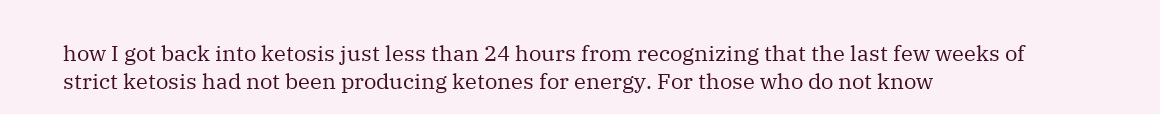how I got back into ketosis just less than 24 hours from recognizing that the last few weeks of strict ketosis had not been producing ketones for energy. For those who do not know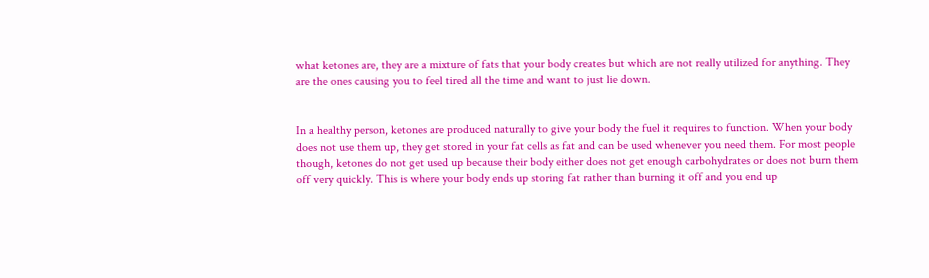what ketones are, they are a mixture of fats that your body creates but which are not really utilized for anything. They are the ones causing you to feel tired all the time and want to just lie down.


In a healthy person, ketones are produced naturally to give your body the fuel it requires to function. When your body does not use them up, they get stored in your fat cells as fat and can be used whenever you need them. For most people though, ketones do not get used up because their body either does not get enough carbohydrates or does not burn them off very quickly. This is where your body ends up storing fat rather than burning it off and you end up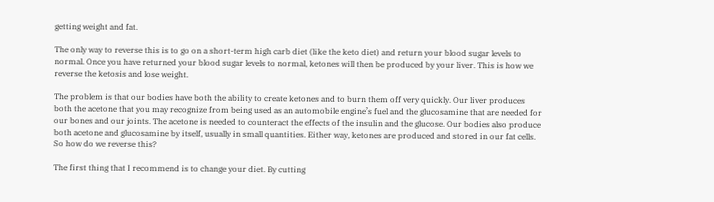getting weight and fat.

The only way to reverse this is to go on a short-term high carb diet (like the keto diet) and return your blood sugar levels to normal. Once you have returned your blood sugar levels to normal, ketones will then be produced by your liver. This is how we reverse the ketosis and lose weight.

The problem is that our bodies have both the ability to create ketones and to burn them off very quickly. Our liver produces both the acetone that you may recognize from being used as an automobile engine’s fuel and the glucosamine that are needed for our bones and our joints. The acetone is needed to counteract the effects of the insulin and the glucose. Our bodies also produce both acetone and glucosamine by itself, usually in small quantities. Either way, ketones are produced and stored in our fat cells. So how do we reverse this?

The first thing that I recommend is to change your diet. By cutting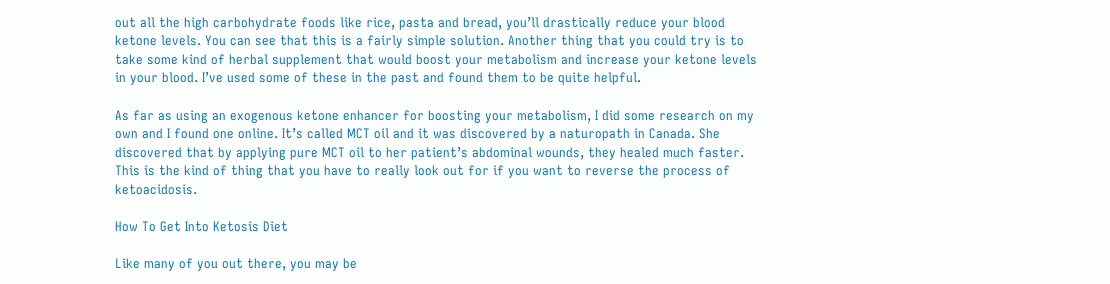out all the high carbohydrate foods like rice, pasta and bread, you’ll drastically reduce your blood ketone levels. You can see that this is a fairly simple solution. Another thing that you could try is to take some kind of herbal supplement that would boost your metabolism and increase your ketone levels in your blood. I’ve used some of these in the past and found them to be quite helpful.

As far as using an exogenous ketone enhancer for boosting your metabolism, I did some research on my own and I found one online. It’s called MCT oil and it was discovered by a naturopath in Canada. She discovered that by applying pure MCT oil to her patient’s abdominal wounds, they healed much faster. This is the kind of thing that you have to really look out for if you want to reverse the process of ketoacidosis.

How To Get Into Ketosis Diet

Like many of you out there, you may be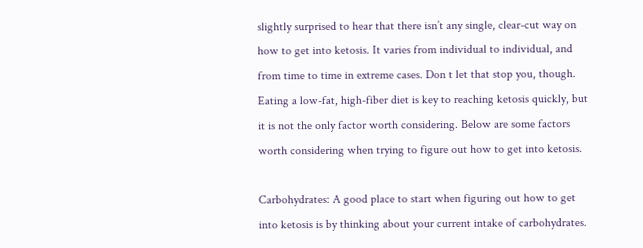slightly surprised to hear that there isn’t any single, clear-cut way on how to get into ketosis. It varies from individual to individual, and from time to time in extreme cases. Don t let that stop you, though. Eating a low-fat, high-fiber diet is key to reaching ketosis quickly, but it is not the only factor worth considering. Below are some factors worth considering when trying to figure out how to get into ketosis.

Carbohydrates: A good place to start when figuring out how to get into ketosis is by thinking about your current intake of carbohydrates.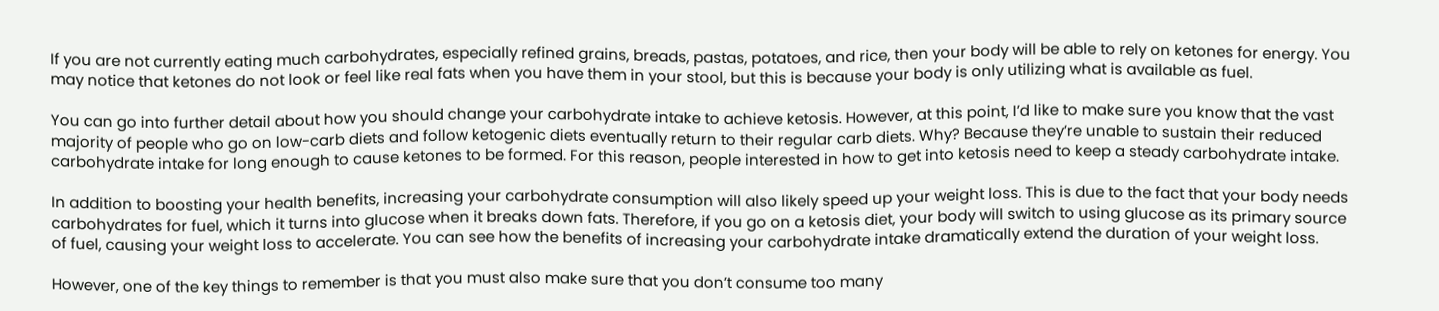If you are not currently eating much carbohydrates, especially refined grains, breads, pastas, potatoes, and rice, then your body will be able to rely on ketones for energy. You may notice that ketones do not look or feel like real fats when you have them in your stool, but this is because your body is only utilizing what is available as fuel.

You can go into further detail about how you should change your carbohydrate intake to achieve ketosis. However, at this point, I’d like to make sure you know that the vast majority of people who go on low-carb diets and follow ketogenic diets eventually return to their regular carb diets. Why? Because they’re unable to sustain their reduced carbohydrate intake for long enough to cause ketones to be formed. For this reason, people interested in how to get into ketosis need to keep a steady carbohydrate intake.

In addition to boosting your health benefits, increasing your carbohydrate consumption will also likely speed up your weight loss. This is due to the fact that your body needs carbohydrates for fuel, which it turns into glucose when it breaks down fats. Therefore, if you go on a ketosis diet, your body will switch to using glucose as its primary source of fuel, causing your weight loss to accelerate. You can see how the benefits of increasing your carbohydrate intake dramatically extend the duration of your weight loss.

However, one of the key things to remember is that you must also make sure that you don’t consume too many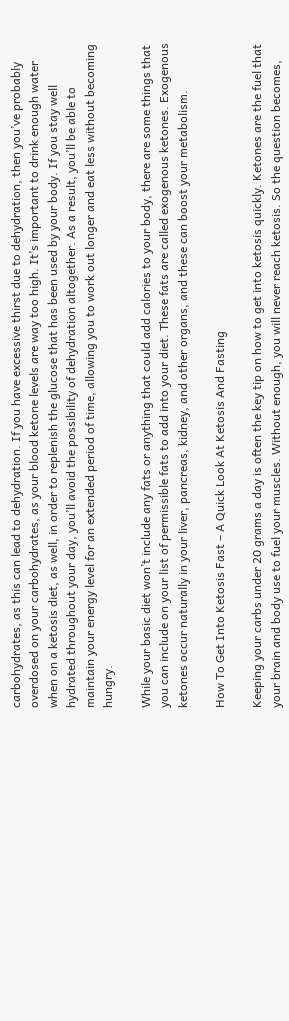carbohydrates, as this can lead to dehydration. If you have excessive thirst due to dehydration, then you’ve probably overdosed on your carbohydrates, as your blood ketone levels are way too high. It’s important to drink enough water when on a ketosis diet, as well, in order to replenish the glucose that has been used by your body. If you stay well hydrated throughout your day, you’ll avoid the possibility of dehydration altogether. As a result, you’ll be able to maintain your energy level for an extended period of time, allowing you to work out longer and eat less without becoming hungry.

While your basic diet won’t include any fats or anything that could add calories to your body, there are some things that you can include on your list of permissible fats to add into your diet. These fats are called exogenous ketones. Exogenous ketones occur naturally in your liver, pancreas, kidney, and other organs, and these can boost your metabolism.

How To Get Into Ketosis Fast – A Quick Look At Ketosis And Fasting

Keeping your carbs under 20 grams a day is often the key tip on how to get into ketosis quickly. Ketones are the fuel that your brain and body use to fuel your muscles. Without enough, you will never reach ketosis. So the question becomes,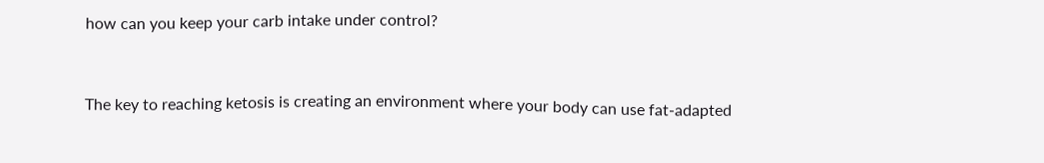how can you keep your carb intake under control?


The key to reaching ketosis is creating an environment where your body can use fat-adapted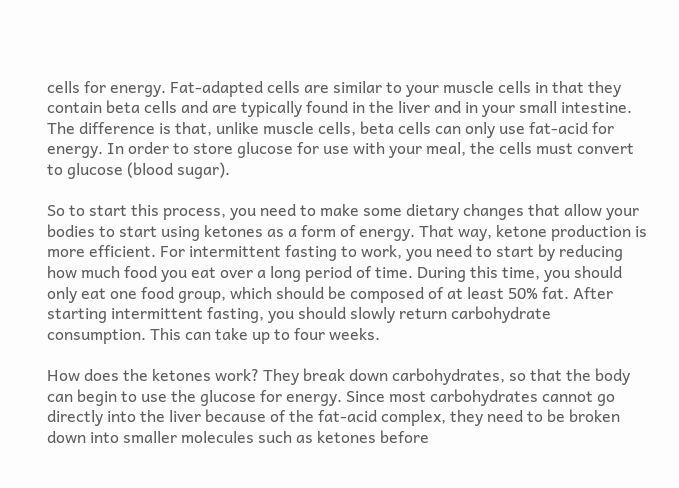cells for energy. Fat-adapted cells are similar to your muscle cells in that they contain beta cells and are typically found in the liver and in your small intestine. The difference is that, unlike muscle cells, beta cells can only use fat-acid for energy. In order to store glucose for use with your meal, the cells must convert to glucose (blood sugar).

So to start this process, you need to make some dietary changes that allow your bodies to start using ketones as a form of energy. That way, ketone production is more efficient. For intermittent fasting to work, you need to start by reducing how much food you eat over a long period of time. During this time, you should only eat one food group, which should be composed of at least 50% fat. After starting intermittent fasting, you should slowly return carbohydrate consumption. This can take up to four weeks.

How does the ketones work? They break down carbohydrates, so that the body can begin to use the glucose for energy. Since most carbohydrates cannot go directly into the liver because of the fat-acid complex, they need to be broken down into smaller molecules such as ketones before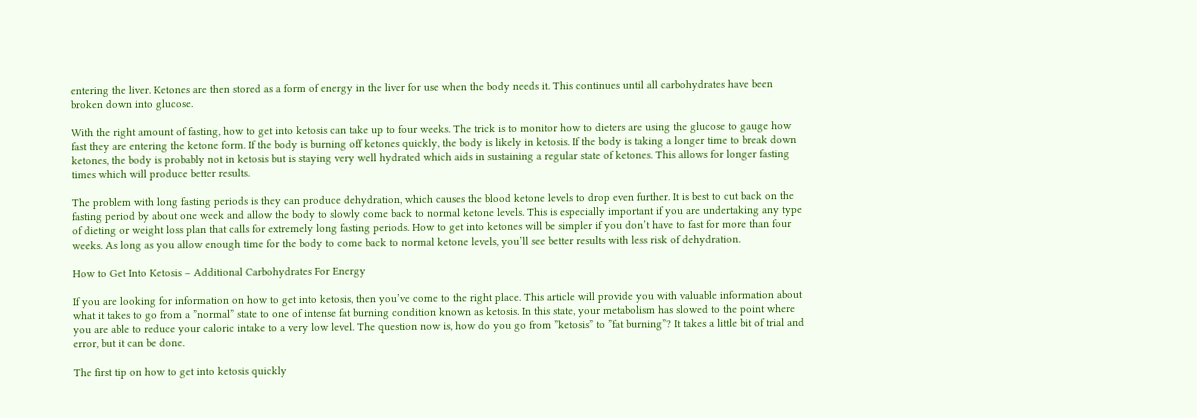entering the liver. Ketones are then stored as a form of energy in the liver for use when the body needs it. This continues until all carbohydrates have been broken down into glucose.

With the right amount of fasting, how to get into ketosis can take up to four weeks. The trick is to monitor how to dieters are using the glucose to gauge how fast they are entering the ketone form. If the body is burning off ketones quickly, the body is likely in ketosis. If the body is taking a longer time to break down ketones, the body is probably not in ketosis but is staying very well hydrated which aids in sustaining a regular state of ketones. This allows for longer fasting times which will produce better results.

The problem with long fasting periods is they can produce dehydration, which causes the blood ketone levels to drop even further. It is best to cut back on the fasting period by about one week and allow the body to slowly come back to normal ketone levels. This is especially important if you are undertaking any type of dieting or weight loss plan that calls for extremely long fasting periods. How to get into ketones will be simpler if you don’t have to fast for more than four weeks. As long as you allow enough time for the body to come back to normal ketone levels, you’ll see better results with less risk of dehydration.

How to Get Into Ketosis – Additional Carbohydrates For Energy

If you are looking for information on how to get into ketosis, then you’ve come to the right place. This article will provide you with valuable information about what it takes to go from a ”normal” state to one of intense fat burning condition known as ketosis. In this state, your metabolism has slowed to the point where you are able to reduce your caloric intake to a very low level. The question now is, how do you go from ”ketosis” to ”fat burning”? It takes a little bit of trial and error, but it can be done.

The first tip on how to get into ketosis quickly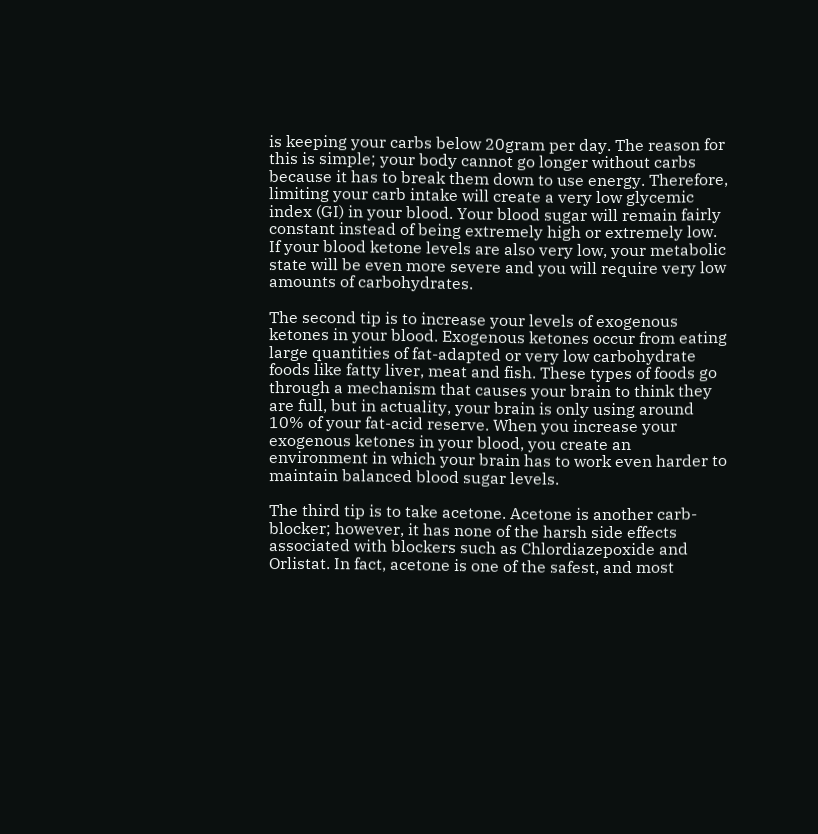is keeping your carbs below 20gram per day. The reason for this is simple; your body cannot go longer without carbs because it has to break them down to use energy. Therefore, limiting your carb intake will create a very low glycemic index (GI) in your blood. Your blood sugar will remain fairly constant instead of being extremely high or extremely low. If your blood ketone levels are also very low, your metabolic state will be even more severe and you will require very low amounts of carbohydrates.

The second tip is to increase your levels of exogenous ketones in your blood. Exogenous ketones occur from eating large quantities of fat-adapted or very low carbohydrate foods like fatty liver, meat and fish. These types of foods go through a mechanism that causes your brain to think they are full, but in actuality, your brain is only using around 10% of your fat-acid reserve. When you increase your exogenous ketones in your blood, you create an environment in which your brain has to work even harder to maintain balanced blood sugar levels.

The third tip is to take acetone. Acetone is another carb-blocker; however, it has none of the harsh side effects associated with blockers such as Chlordiazepoxide and Orlistat. In fact, acetone is one of the safest, and most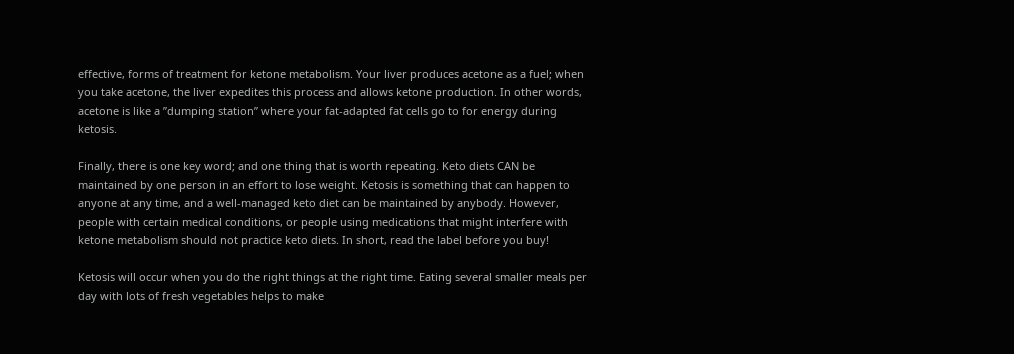effective, forms of treatment for ketone metabolism. Your liver produces acetone as a fuel; when you take acetone, the liver expedites this process and allows ketone production. In other words, acetone is like a ”dumping station” where your fat-adapted fat cells go to for energy during ketosis.

Finally, there is one key word; and one thing that is worth repeating. Keto diets CAN be maintained by one person in an effort to lose weight. Ketosis is something that can happen to anyone at any time, and a well-managed keto diet can be maintained by anybody. However, people with certain medical conditions, or people using medications that might interfere with ketone metabolism should not practice keto diets. In short, read the label before you buy!

Ketosis will occur when you do the right things at the right time. Eating several smaller meals per day with lots of fresh vegetables helps to make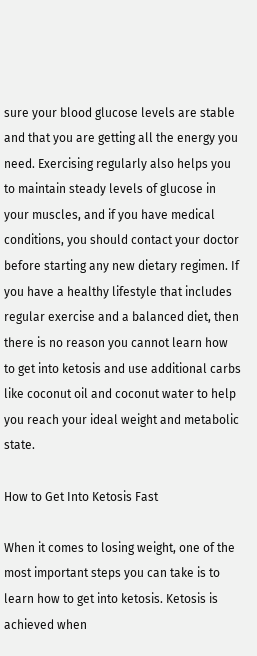sure your blood glucose levels are stable and that you are getting all the energy you need. Exercising regularly also helps you to maintain steady levels of glucose in your muscles, and if you have medical conditions, you should contact your doctor before starting any new dietary regimen. If you have a healthy lifestyle that includes regular exercise and a balanced diet, then there is no reason you cannot learn how to get into ketosis and use additional carbs like coconut oil and coconut water to help you reach your ideal weight and metabolic state.

How to Get Into Ketosis Fast

When it comes to losing weight, one of the most important steps you can take is to learn how to get into ketosis. Ketosis is achieved when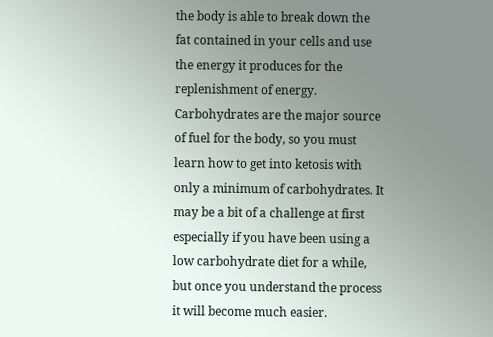the body is able to break down the fat contained in your cells and use the energy it produces for the replenishment of energy. Carbohydrates are the major source of fuel for the body, so you must learn how to get into ketosis with only a minimum of carbohydrates. It may be a bit of a challenge at first especially if you have been using a low carbohydrate diet for a while, but once you understand the process it will become much easier.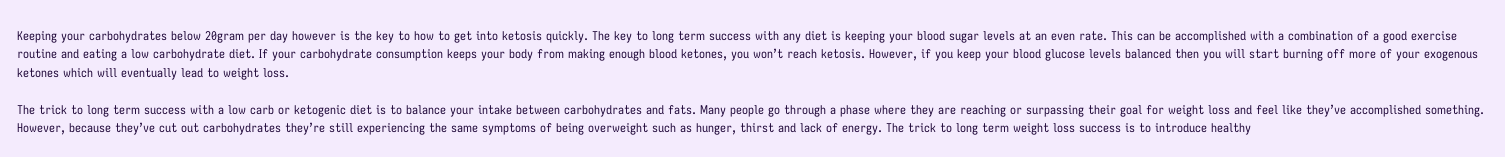Keeping your carbohydrates below 20gram per day however is the key to how to get into ketosis quickly. The key to long term success with any diet is keeping your blood sugar levels at an even rate. This can be accomplished with a combination of a good exercise routine and eating a low carbohydrate diet. If your carbohydrate consumption keeps your body from making enough blood ketones, you won’t reach ketosis. However, if you keep your blood glucose levels balanced then you will start burning off more of your exogenous ketones which will eventually lead to weight loss.

The trick to long term success with a low carb or ketogenic diet is to balance your intake between carbohydrates and fats. Many people go through a phase where they are reaching or surpassing their goal for weight loss and feel like they’ve accomplished something. However, because they’ve cut out carbohydrates they’re still experiencing the same symptoms of being overweight such as hunger, thirst and lack of energy. The trick to long term weight loss success is to introduce healthy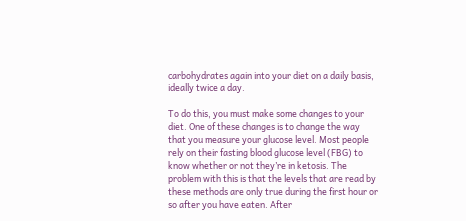carbohydrates again into your diet on a daily basis, ideally twice a day.

To do this, you must make some changes to your diet. One of these changes is to change the way that you measure your glucose level. Most people rely on their fasting blood glucose level (FBG) to know whether or not they’re in ketosis. The problem with this is that the levels that are read by these methods are only true during the first hour or so after you have eaten. After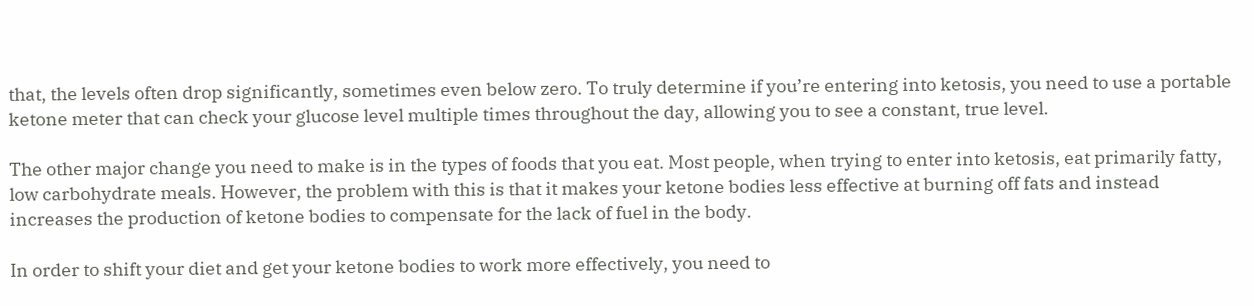that, the levels often drop significantly, sometimes even below zero. To truly determine if you’re entering into ketosis, you need to use a portable ketone meter that can check your glucose level multiple times throughout the day, allowing you to see a constant, true level.

The other major change you need to make is in the types of foods that you eat. Most people, when trying to enter into ketosis, eat primarily fatty, low carbohydrate meals. However, the problem with this is that it makes your ketone bodies less effective at burning off fats and instead increases the production of ketone bodies to compensate for the lack of fuel in the body.

In order to shift your diet and get your ketone bodies to work more effectively, you need to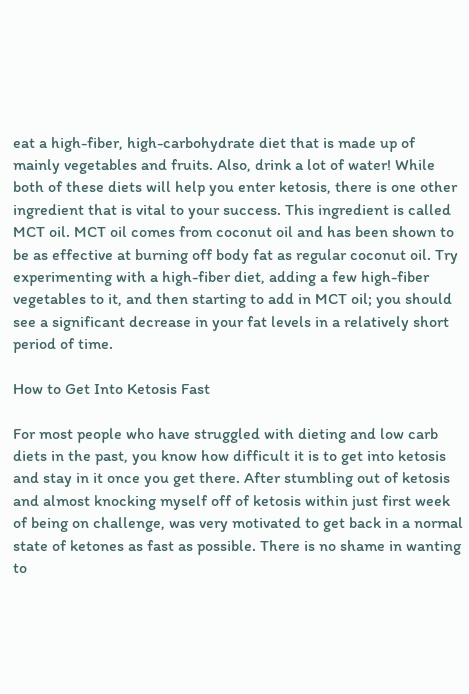eat a high-fiber, high-carbohydrate diet that is made up of mainly vegetables and fruits. Also, drink a lot of water! While both of these diets will help you enter ketosis, there is one other ingredient that is vital to your success. This ingredient is called MCT oil. MCT oil comes from coconut oil and has been shown to be as effective at burning off body fat as regular coconut oil. Try experimenting with a high-fiber diet, adding a few high-fiber vegetables to it, and then starting to add in MCT oil; you should see a significant decrease in your fat levels in a relatively short period of time.

How to Get Into Ketosis Fast

For most people who have struggled with dieting and low carb diets in the past, you know how difficult it is to get into ketosis and stay in it once you get there. After stumbling out of ketosis and almost knocking myself off of ketosis within just first week of being on challenge, was very motivated to get back in a normal state of ketones as fast as possible. There is no shame in wanting to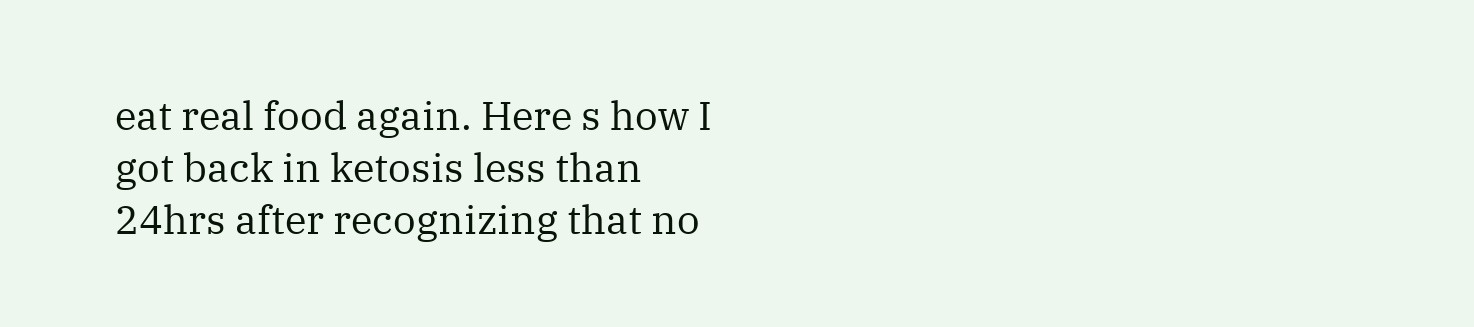eat real food again. Here s how I got back in ketosis less than 24hrs after recognizing that no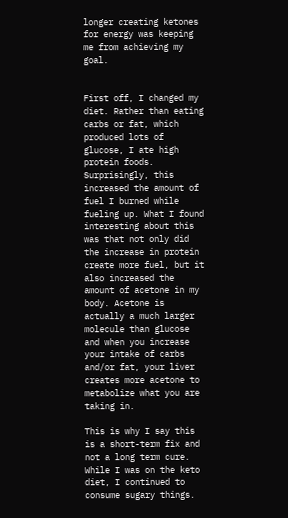longer creating ketones for energy was keeping me from achieving my goal.


First off, I changed my diet. Rather than eating carbs or fat, which produced lots of glucose, I ate high protein foods. Surprisingly, this increased the amount of fuel I burned while fueling up. What I found interesting about this was that not only did the increase in protein create more fuel, but it also increased the amount of acetone in my body. Acetone is actually a much larger molecule than glucose and when you increase your intake of carbs and/or fat, your liver creates more acetone to metabolize what you are taking in.

This is why I say this is a short-term fix and not a long term cure. While I was on the keto diet, I continued to consume sugary things.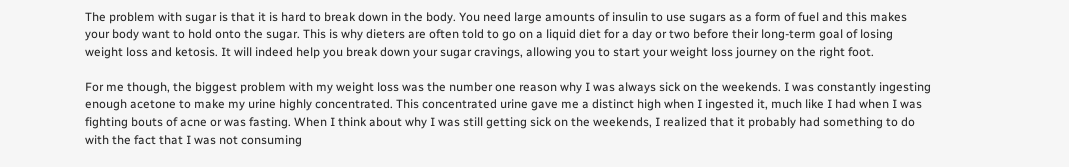The problem with sugar is that it is hard to break down in the body. You need large amounts of insulin to use sugars as a form of fuel and this makes your body want to hold onto the sugar. This is why dieters are often told to go on a liquid diet for a day or two before their long-term goal of losing weight loss and ketosis. It will indeed help you break down your sugar cravings, allowing you to start your weight loss journey on the right foot.

For me though, the biggest problem with my weight loss was the number one reason why I was always sick on the weekends. I was constantly ingesting enough acetone to make my urine highly concentrated. This concentrated urine gave me a distinct high when I ingested it, much like I had when I was fighting bouts of acne or was fasting. When I think about why I was still getting sick on the weekends, I realized that it probably had something to do with the fact that I was not consuming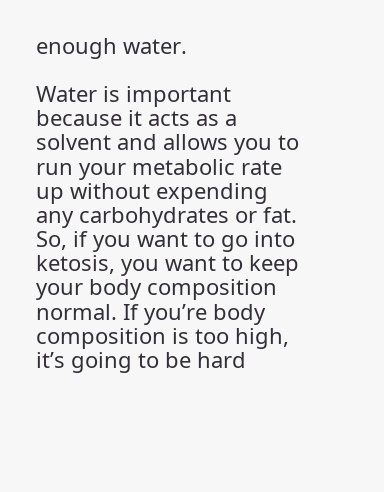enough water.

Water is important because it acts as a solvent and allows you to run your metabolic rate up without expending any carbohydrates or fat. So, if you want to go into ketosis, you want to keep your body composition normal. If you’re body composition is too high, it’s going to be hard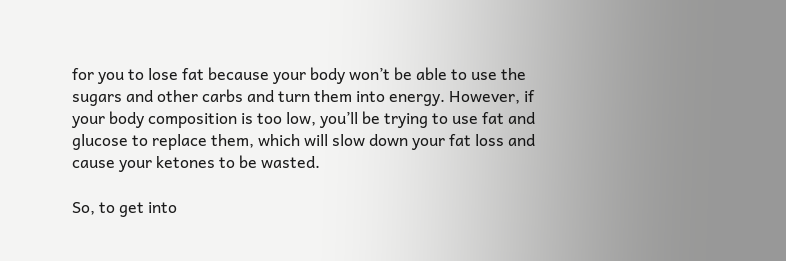for you to lose fat because your body won’t be able to use the sugars and other carbs and turn them into energy. However, if your body composition is too low, you’ll be trying to use fat and glucose to replace them, which will slow down your fat loss and cause your ketones to be wasted.

So, to get into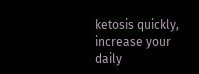ketosis quickly, increase your daily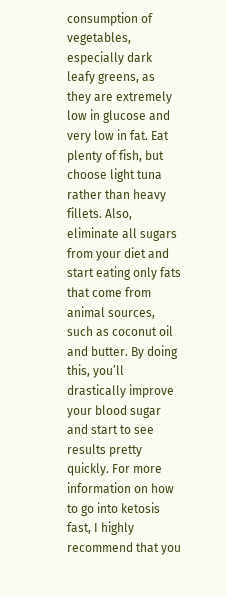consumption of vegetables, especially dark leafy greens, as they are extremely low in glucose and very low in fat. Eat plenty of fish, but choose light tuna rather than heavy fillets. Also, eliminate all sugars from your diet and start eating only fats that come from animal sources, such as coconut oil and butter. By doing this, you’ll drastically improve your blood sugar and start to see results pretty quickly. For more information on how to go into ketosis fast, I highly recommend that you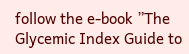follow the e-book ”The Glycemic Index Guide to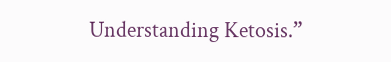Understanding Ketosis.”